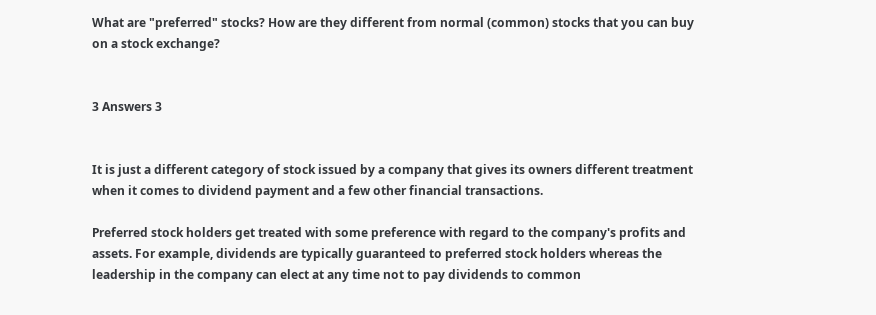What are "preferred" stocks? How are they different from normal (common) stocks that you can buy on a stock exchange?


3 Answers 3


It is just a different category of stock issued by a company that gives its owners different treatment when it comes to dividend payment and a few other financial transactions.

Preferred stock holders get treated with some preference with regard to the company's profits and assets. For example, dividends are typically guaranteed to preferred stock holders whereas the leadership in the company can elect at any time not to pay dividends to common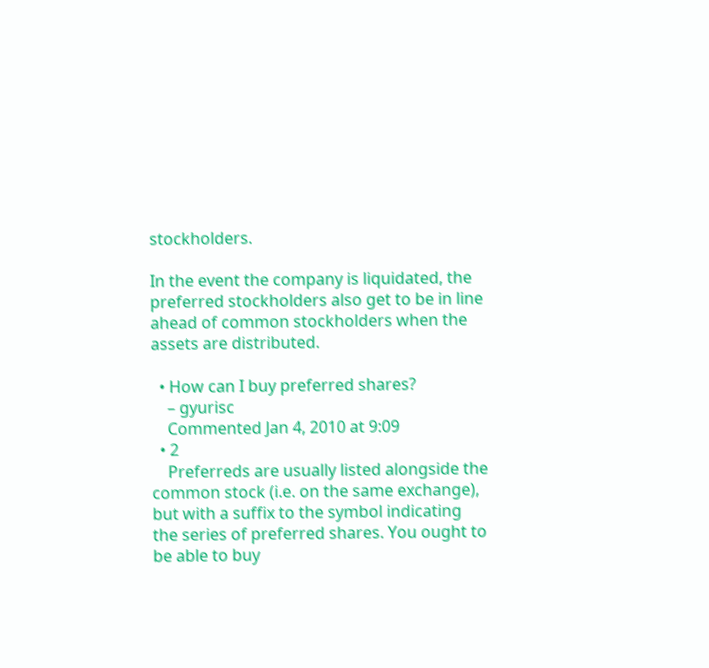stockholders.

In the event the company is liquidated, the preferred stockholders also get to be in line ahead of common stockholders when the assets are distributed.

  • How can I buy preferred shares?
    – gyurisc
    Commented Jan 4, 2010 at 9:09
  • 2
    Preferreds are usually listed alongside the common stock (i.e. on the same exchange), but with a suffix to the symbol indicating the series of preferred shares. You ought to be able to buy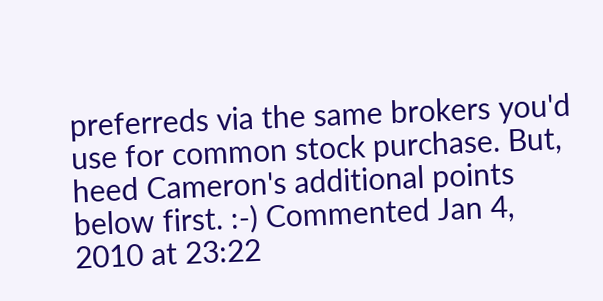preferreds via the same brokers you'd use for common stock purchase. But, heed Cameron's additional points below first. :-) Commented Jan 4, 2010 at 23:22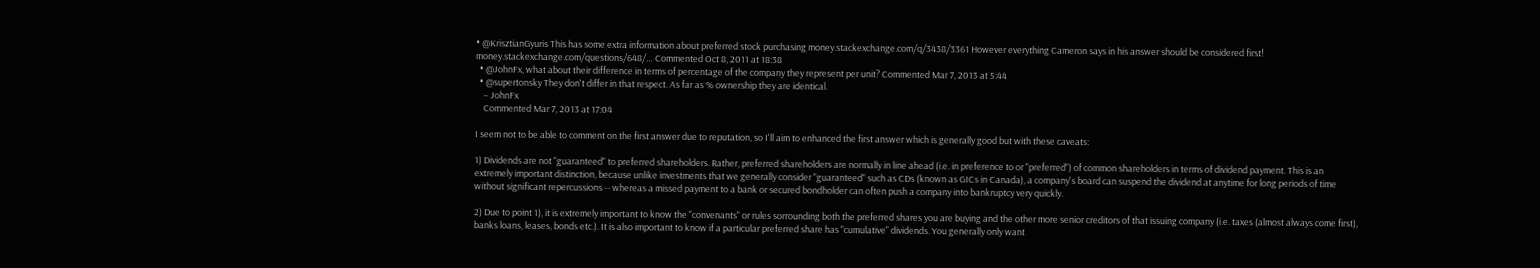• @KrisztianGyuris This has some extra information about preferred stock purchasing money.stackexchange.com/q/3438/3361 However everything Cameron says in his answer should be considered first! money.stackexchange.com/questions/648/… Commented Oct 8, 2011 at 18:38
  • @JohnFx, what about their difference in terms of percentage of the company they represent per unit? Commented Mar 7, 2013 at 5:44
  • @supertonsky They don't differ in that respect. As far as % ownership they are identical.
    – JohnFx
    Commented Mar 7, 2013 at 17:04

I seem not to be able to comment on the first answer due to reputation, so I'll aim to enhanced the first answer which is generally good but with these caveats:

1) Dividends are not "guaranteed" to preferred shareholders. Rather, preferred shareholders are normally in line ahead (i.e. in preference to or "preferred") of common shareholders in terms of dividend payment. This is an extremely important distinction, because unlike investments that we generally consider "guaranteed" such as CDs (known as GICs in Canada), a company's board can suspend the dividend at anytime for long periods of time without significant repercussions -- whereas a missed payment to a bank or secured bondholder can often push a company into bankruptcy very quickly.

2) Due to point 1), it is extremely important to know the "convenants" or rules sorrounding both the preferred shares you are buying and the other more senior creditors of that issuing company (i.e. taxes (almost always come first), banks loans, leases, bonds etc.). It is also important to know if a particular preferred share has "cumulative" dividends. You generally only want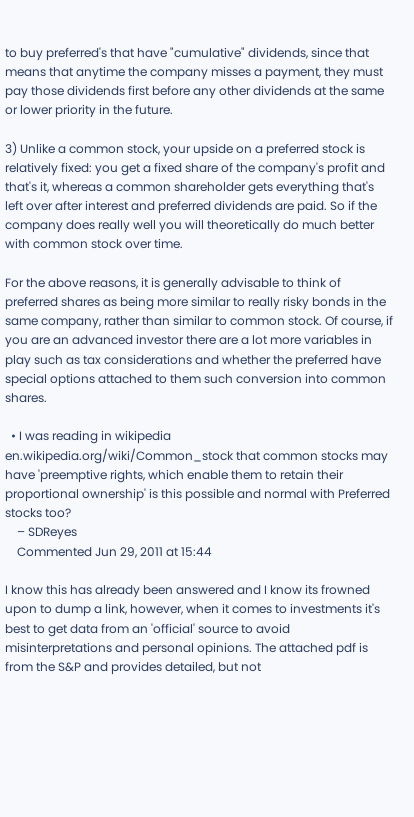to buy preferred's that have "cumulative" dividends, since that means that anytime the company misses a payment, they must pay those dividends first before any other dividends at the same or lower priority in the future.

3) Unlike a common stock, your upside on a preferred stock is relatively fixed: you get a fixed share of the company's profit and that's it, whereas a common shareholder gets everything that's left over after interest and preferred dividends are paid. So if the company does really well you will theoretically do much better with common stock over time.

For the above reasons, it is generally advisable to think of preferred shares as being more similar to really risky bonds in the same company, rather than similar to common stock. Of course, if you are an advanced investor there are a lot more variables in play such as tax considerations and whether the preferred have special options attached to them such conversion into common shares.

  • I was reading in wikipedia en.wikipedia.org/wiki/Common_stock that common stocks may have 'preemptive rights, which enable them to retain their proportional ownership' is this possible and normal with Preferred stocks too?
    – SDReyes
    Commented Jun 29, 2011 at 15:44

I know this has already been answered and I know its frowned upon to dump a link, however, when it comes to investments it's best to get data from an 'official' source to avoid misinterpretations and personal opinions. The attached pdf is from the S&P and provides detailed, but not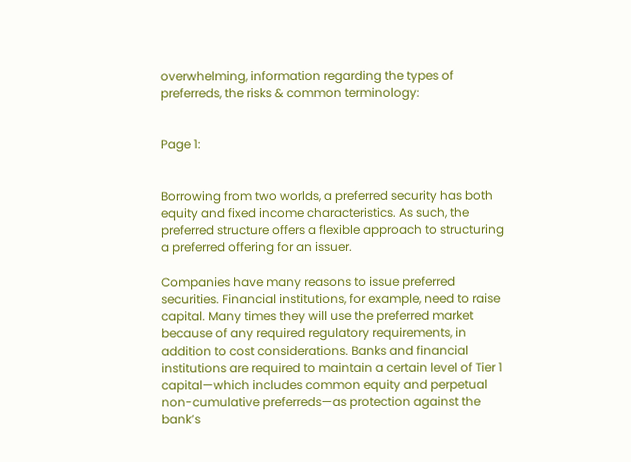overwhelming, information regarding the types of preferreds, the risks & common terminology:


Page 1:


Borrowing from two worlds, a preferred security has both equity and fixed income characteristics. As such, the preferred structure offers a flexible approach to structuring a preferred offering for an issuer.

Companies have many reasons to issue preferred securities. Financial institutions, for example, need to raise capital. Many times they will use the preferred market because of any required regulatory requirements, in addition to cost considerations. Banks and financial institutions are required to maintain a certain level of Tier 1 capital—which includes common equity and perpetual non-cumulative preferreds—as protection against the bank’s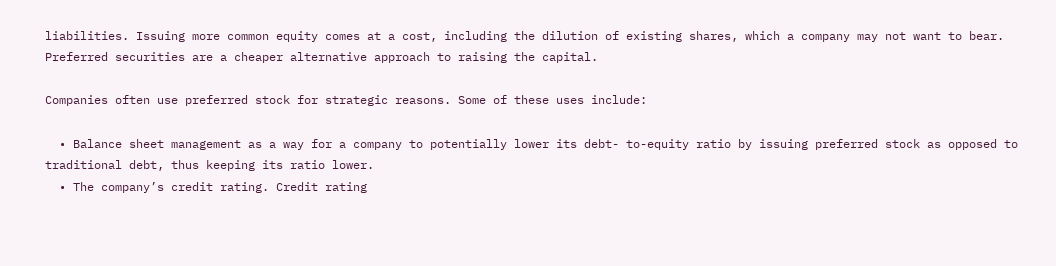liabilities. Issuing more common equity comes at a cost, including the dilution of existing shares, which a company may not want to bear. Preferred securities are a cheaper alternative approach to raising the capital.

Companies often use preferred stock for strategic reasons. Some of these uses include:

  • Balance sheet management as a way for a company to potentially lower its debt- to-equity ratio by issuing preferred stock as opposed to traditional debt, thus keeping its ratio lower.
  • The company’s credit rating. Credit rating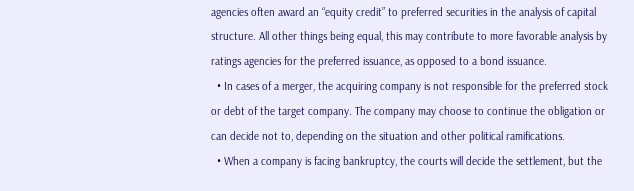agencies often award an “equity credit” to preferred securities in the analysis of capital structure. All other things being equal, this may contribute to more favorable analysis by ratings agencies for the preferred issuance, as opposed to a bond issuance.
  • In cases of a merger, the acquiring company is not responsible for the preferred stock or debt of the target company. The company may choose to continue the obligation or can decide not to, depending on the situation and other political ramifications.
  • When a company is facing bankruptcy, the courts will decide the settlement, but the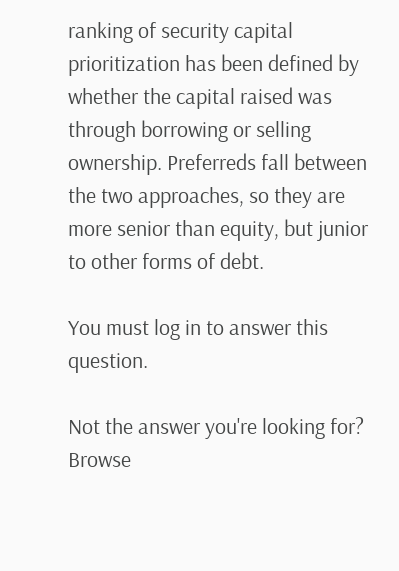ranking of security capital prioritization has been defined by whether the capital raised was through borrowing or selling ownership. Preferreds fall between the two approaches, so they are more senior than equity, but junior to other forms of debt.

You must log in to answer this question.

Not the answer you're looking for? Browse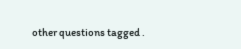other questions tagged .